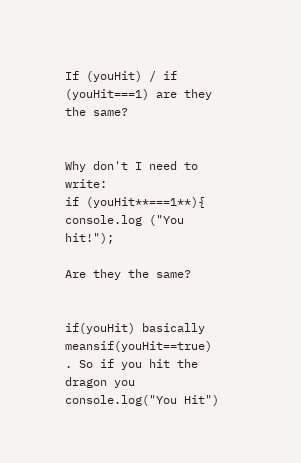If (youHit) / if (youHit===1) are they the same?


Why don't I need to write:
if (youHit**===1**){
console.log ("You hit!");

Are they the same?


if(youHit) basically meansif(youHit==true) . So if you hit the dragon you console.log("You Hit")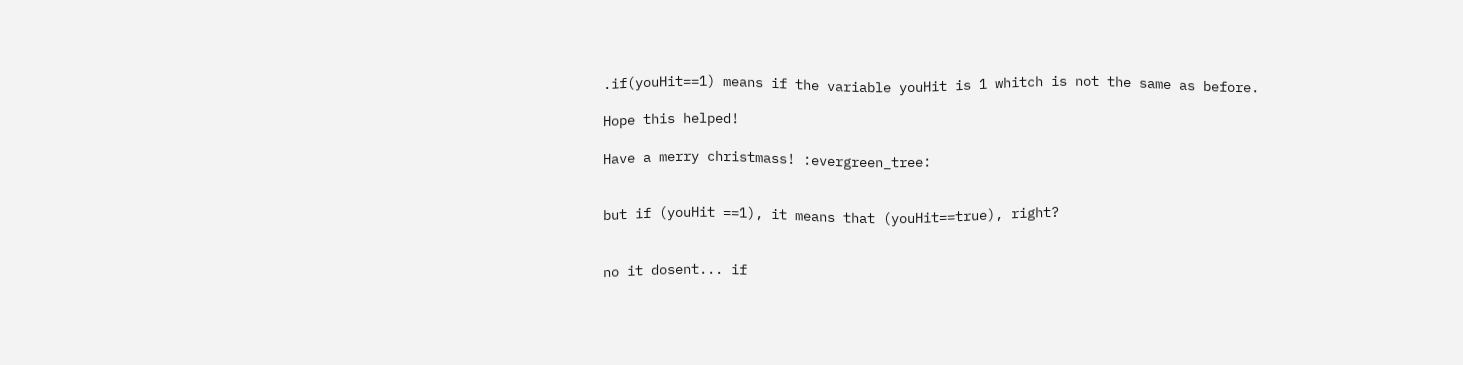.if(youHit==1) means if the variable youHit is 1 whitch is not the same as before.

Hope this helped!

Have a merry christmass! :evergreen_tree:


but if (youHit ==1), it means that (youHit==true), right?


no it dosent... if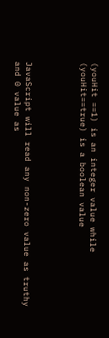(youHit ==1) is an integer value while (youHit==true) is a boolean value




JavaScript will read any non-zero value as truthy and 0 value as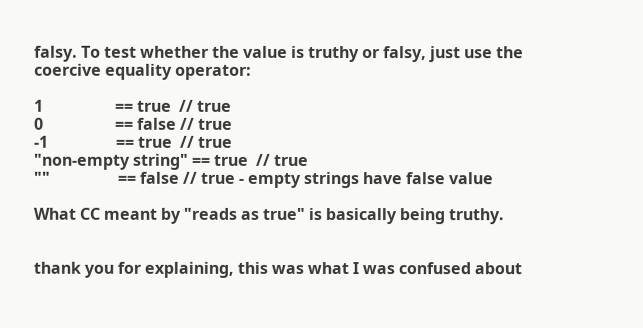falsy. To test whether the value is truthy or falsy, just use the coercive equality operator:

1                  == true  // true
0                  == false // true
-1                 == true  // true
"non-empty string" == true  // true
""                 == false // true - empty strings have false value

What CC meant by "reads as true" is basically being truthy.


thank you for explaining, this was what I was confused about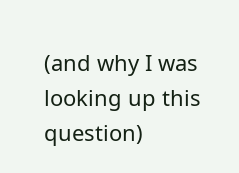(and why I was looking up this question)